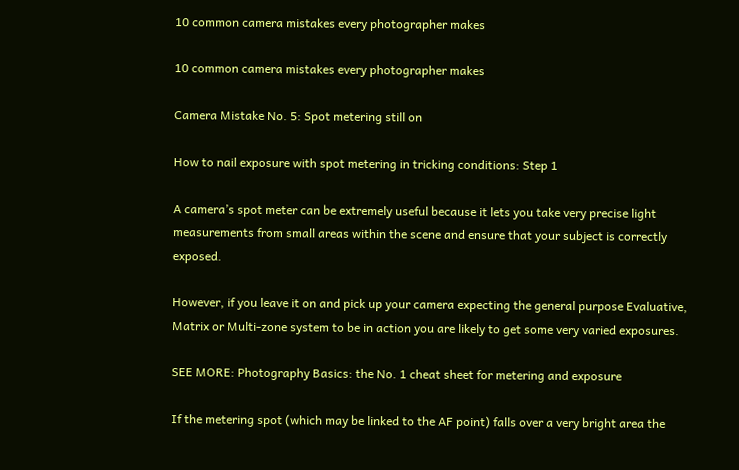10 common camera mistakes every photographer makes

10 common camera mistakes every photographer makes

Camera Mistake No. 5: Spot metering still on

How to nail exposure with spot metering in tricking conditions: Step 1

A camera’s spot meter can be extremely useful because it lets you take very precise light measurements from small areas within the scene and ensure that your subject is correctly exposed.

However, if you leave it on and pick up your camera expecting the general purpose Evaluative, Matrix or Multi-zone system to be in action you are likely to get some very varied exposures.

SEE MORE: Photography Basics: the No. 1 cheat sheet for metering and exposure

If the metering spot (which may be linked to the AF point) falls over a very bright area the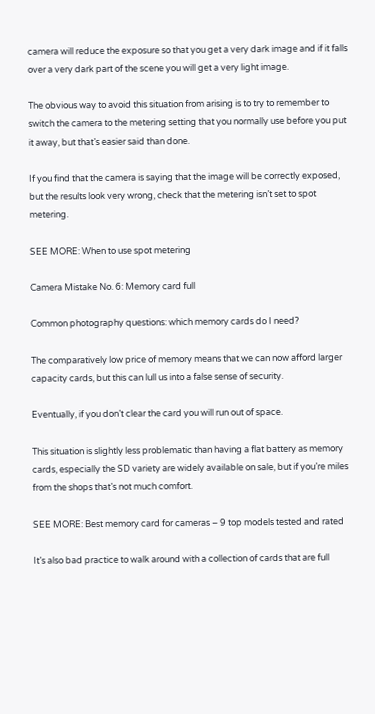camera will reduce the exposure so that you get a very dark image and if it falls over a very dark part of the scene you will get a very light image.

The obvious way to avoid this situation from arising is to try to remember to switch the camera to the metering setting that you normally use before you put it away, but that’s easier said than done.

If you find that the camera is saying that the image will be correctly exposed, but the results look very wrong, check that the metering isn’t set to spot metering.

SEE MORE: When to use spot metering

Camera Mistake No. 6: Memory card full

Common photography questions: which memory cards do I need?

The comparatively low price of memory means that we can now afford larger capacity cards, but this can lull us into a false sense of security.

Eventually, if you don’t clear the card you will run out of space.

This situation is slightly less problematic than having a flat battery as memory cards, especially the SD variety are widely available on sale, but if you’re miles from the shops that’s not much comfort.

SEE MORE: Best memory card for cameras – 9 top models tested and rated

It’s also bad practice to walk around with a collection of cards that are full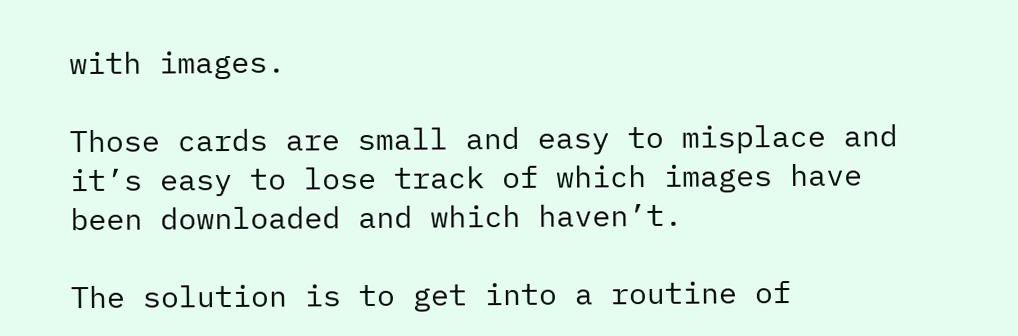with images.

Those cards are small and easy to misplace and it’s easy to lose track of which images have been downloaded and which haven’t.

The solution is to get into a routine of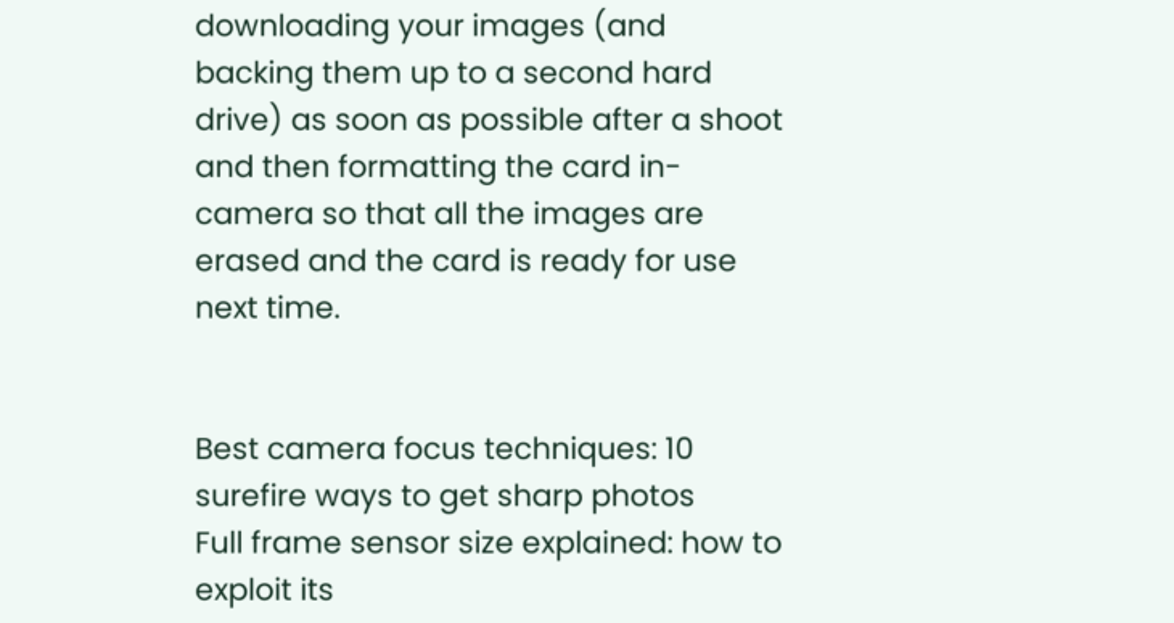downloading your images (and backing them up to a second hard drive) as soon as possible after a shoot and then formatting the card in-camera so that all the images are erased and the card is ready for use next time.


Best camera focus techniques: 10 surefire ways to get sharp photos
Full frame sensor size explained: how to exploit its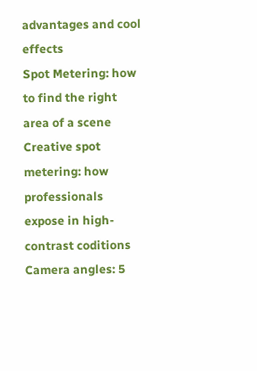advantages and cool effects
Spot Metering: how to find the right area of a scene
Creative spot metering: how professionals expose in high-contrast coditions
Camera angles: 5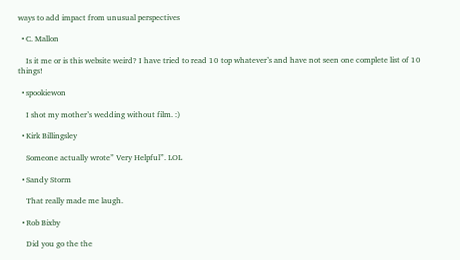ways to add impact from unusual perspectives

  • C. Mallon

    Is it me or is this website weird? I have tried to read 10 top whatever’s and have not seen one complete list of 10 things!

  • spookiewon

    I shot my mother’s wedding without film. :)

  • Kirk Billingsley

    Someone actually wrote” Very Helpful”. LOL

  • Sandy Storm

    That really made me laugh.

  • Rob Bixby

    Did you go the the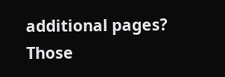additional pages? Those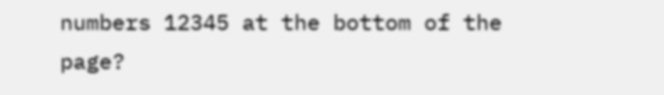numbers 12345 at the bottom of the page?